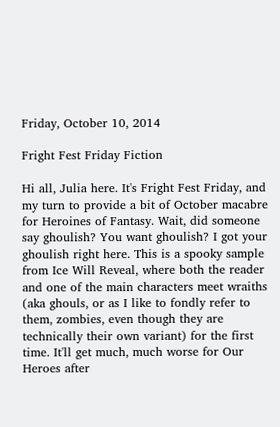Friday, October 10, 2014

Fright Fest Friday Fiction

Hi all, Julia here. It's Fright Fest Friday, and my turn to provide a bit of October macabre for Heroines of Fantasy. Wait, did someone say ghoulish? You want ghoulish? I got your ghoulish right here. This is a spooky sample from Ice Will Reveal, where both the reader and one of the main characters meet wraiths (aka ghouls, or as I like to fondly refer to them, zombies, even though they are technically their own variant) for the first time. It'll get much, much worse for Our Heroes after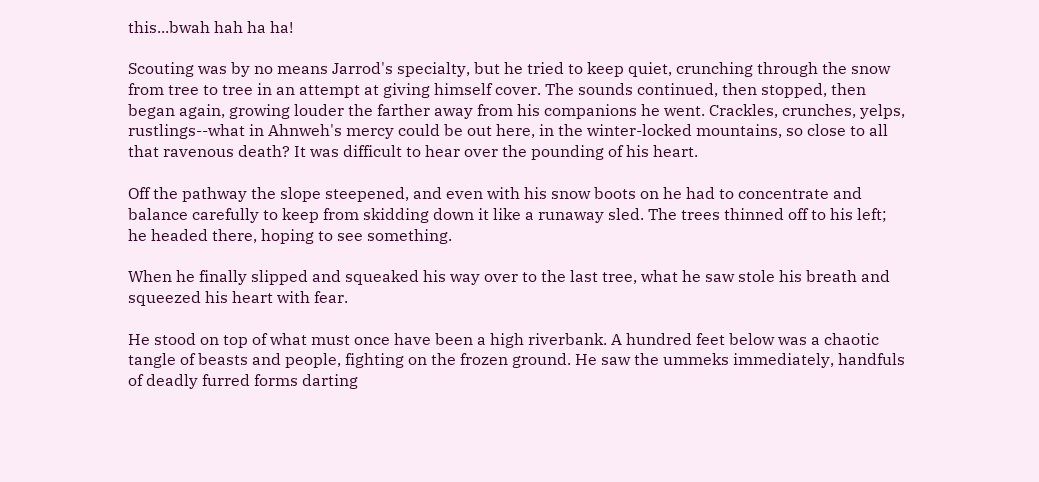this...bwah hah ha ha!

Scouting was by no means Jarrod's specialty, but he tried to keep quiet, crunching through the snow from tree to tree in an attempt at giving himself cover. The sounds continued, then stopped, then began again, growing louder the farther away from his companions he went. Crackles, crunches, yelps, rustlings--what in Ahnweh's mercy could be out here, in the winter-locked mountains, so close to all that ravenous death? It was difficult to hear over the pounding of his heart.

Off the pathway the slope steepened, and even with his snow boots on he had to concentrate and balance carefully to keep from skidding down it like a runaway sled. The trees thinned off to his left; he headed there, hoping to see something.

When he finally slipped and squeaked his way over to the last tree, what he saw stole his breath and squeezed his heart with fear.

He stood on top of what must once have been a high riverbank. A hundred feet below was a chaotic tangle of beasts and people, fighting on the frozen ground. He saw the ummeks immediately, handfuls of deadly furred forms darting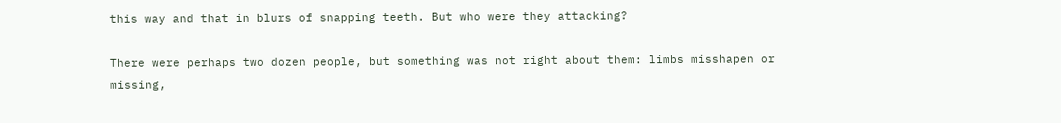this way and that in blurs of snapping teeth. But who were they attacking?

There were perhaps two dozen people, but something was not right about them: limbs misshapen or missing,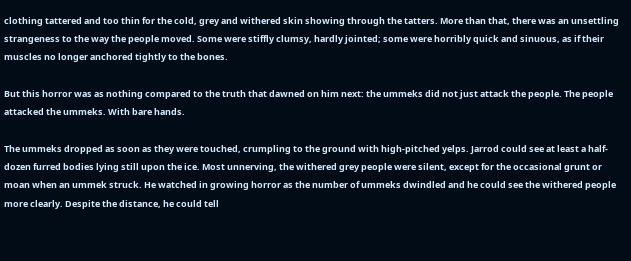clothing tattered and too thin for the cold, grey and withered skin showing through the tatters. More than that, there was an unsettling strangeness to the way the people moved. Some were stiffly clumsy, hardly jointed; some were horribly quick and sinuous, as if their muscles no longer anchored tightly to the bones.

But this horror was as nothing compared to the truth that dawned on him next: the ummeks did not just attack the people. The people attacked the ummeks. With bare hands.

The ummeks dropped as soon as they were touched, crumpling to the ground with high-pitched yelps. Jarrod could see at least a half-dozen furred bodies lying still upon the ice. Most unnerving, the withered grey people were silent, except for the occasional grunt or moan when an ummek struck. He watched in growing horror as the number of ummeks dwindled and he could see the withered people more clearly. Despite the distance, he could tell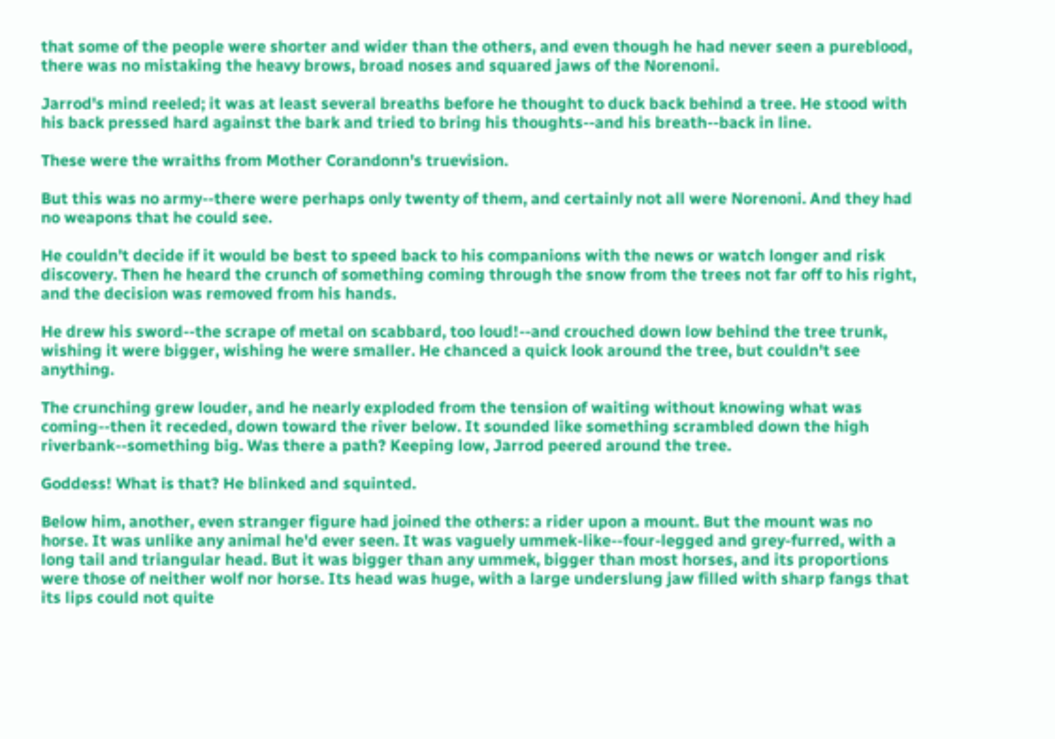that some of the people were shorter and wider than the others, and even though he had never seen a pureblood, there was no mistaking the heavy brows, broad noses and squared jaws of the Norenoni.

Jarrod's mind reeled; it was at least several breaths before he thought to duck back behind a tree. He stood with his back pressed hard against the bark and tried to bring his thoughts--and his breath--back in line.

These were the wraiths from Mother Corandonn's truevision.

But this was no army--there were perhaps only twenty of them, and certainly not all were Norenoni. And they had no weapons that he could see.

He couldn’t decide if it would be best to speed back to his companions with the news or watch longer and risk discovery. Then he heard the crunch of something coming through the snow from the trees not far off to his right, and the decision was removed from his hands.

He drew his sword--the scrape of metal on scabbard, too loud!--and crouched down low behind the tree trunk, wishing it were bigger, wishing he were smaller. He chanced a quick look around the tree, but couldn't see anything.

The crunching grew louder, and he nearly exploded from the tension of waiting without knowing what was coming--then it receded, down toward the river below. It sounded like something scrambled down the high riverbank--something big. Was there a path? Keeping low, Jarrod peered around the tree.

Goddess! What is that? He blinked and squinted.

Below him, another, even stranger figure had joined the others: a rider upon a mount. But the mount was no horse. It was unlike any animal he'd ever seen. It was vaguely ummek-like--four-legged and grey-furred, with a long tail and triangular head. But it was bigger than any ummek, bigger than most horses, and its proportions were those of neither wolf nor horse. Its head was huge, with a large underslung jaw filled with sharp fangs that its lips could not quite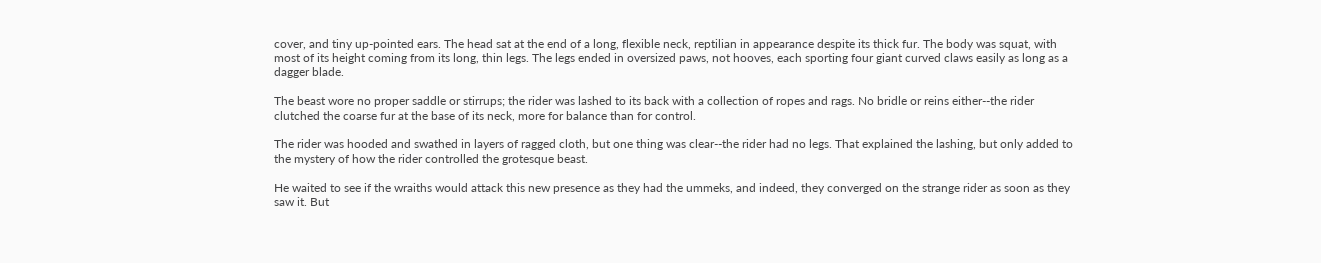cover, and tiny up-pointed ears. The head sat at the end of a long, flexible neck, reptilian in appearance despite its thick fur. The body was squat, with most of its height coming from its long, thin legs. The legs ended in oversized paws, not hooves, each sporting four giant curved claws easily as long as a dagger blade.

The beast wore no proper saddle or stirrups; the rider was lashed to its back with a collection of ropes and rags. No bridle or reins either--the rider clutched the coarse fur at the base of its neck, more for balance than for control.

The rider was hooded and swathed in layers of ragged cloth, but one thing was clear--the rider had no legs. That explained the lashing, but only added to the mystery of how the rider controlled the grotesque beast.

He waited to see if the wraiths would attack this new presence as they had the ummeks, and indeed, they converged on the strange rider as soon as they saw it. But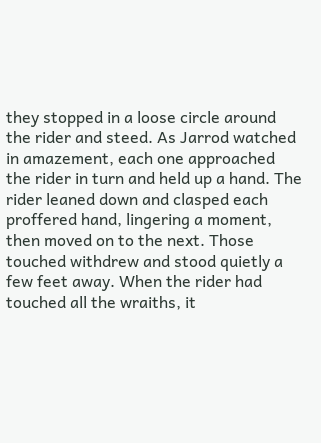they stopped in a loose circle around the rider and steed. As Jarrod watched in amazement, each one approached the rider in turn and held up a hand. The rider leaned down and clasped each proffered hand, lingering a moment, then moved on to the next. Those touched withdrew and stood quietly a few feet away. When the rider had touched all the wraiths, it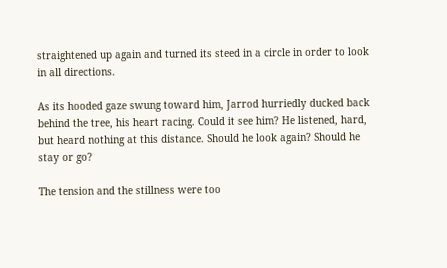straightened up again and turned its steed in a circle in order to look in all directions.

As its hooded gaze swung toward him, Jarrod hurriedly ducked back behind the tree, his heart racing. Could it see him? He listened, hard, but heard nothing at this distance. Should he look again? Should he stay or go?

The tension and the stillness were too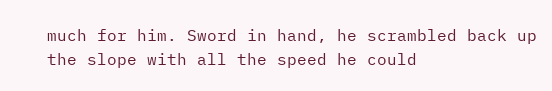much for him. Sword in hand, he scrambled back up the slope with all the speed he could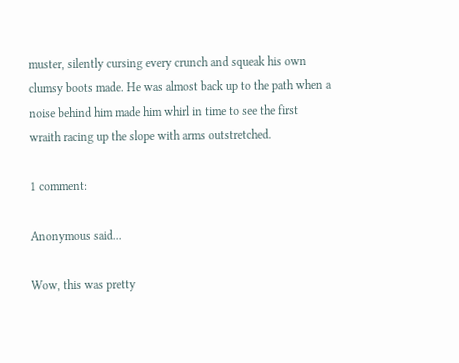muster, silently cursing every crunch and squeak his own clumsy boots made. He was almost back up to the path when a noise behind him made him whirl in time to see the first wraith racing up the slope with arms outstretched.

1 comment:

Anonymous said...

Wow, this was pretty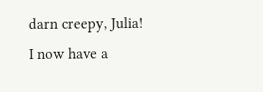darn creepy, Julia! I now have a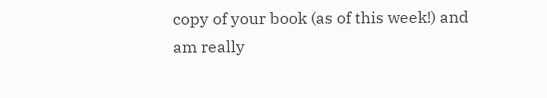copy of your book (as of this week!) and am really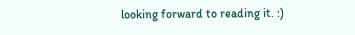looking forward to reading it. :)